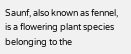Saunf, also known as fennel, is a flowering plant species belonging to the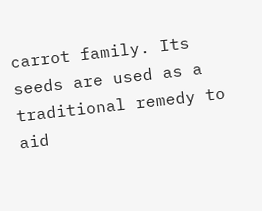carrot family. Its seeds are used as a traditional remedy to aid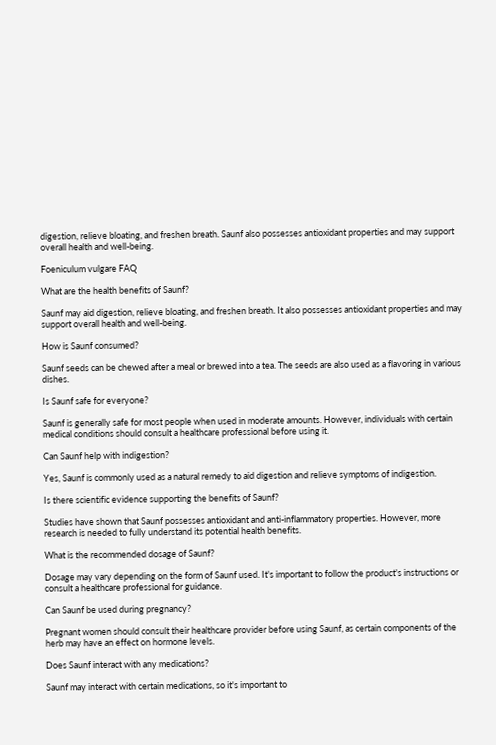digestion, relieve bloating, and freshen breath. Saunf also possesses antioxidant properties and may support overall health and well-being.

Foeniculum vulgare FAQ

What are the health benefits of Saunf?

Saunf may aid digestion, relieve bloating, and freshen breath. It also possesses antioxidant properties and may support overall health and well-being.

How is Saunf consumed?

Saunf seeds can be chewed after a meal or brewed into a tea. The seeds are also used as a flavoring in various dishes.

Is Saunf safe for everyone?

Saunf is generally safe for most people when used in moderate amounts. However, individuals with certain medical conditions should consult a healthcare professional before using it.

Can Saunf help with indigestion?

Yes, Saunf is commonly used as a natural remedy to aid digestion and relieve symptoms of indigestion.

Is there scientific evidence supporting the benefits of Saunf?

Studies have shown that Saunf possesses antioxidant and anti-inflammatory properties. However, more research is needed to fully understand its potential health benefits.

What is the recommended dosage of Saunf?

Dosage may vary depending on the form of Saunf used. It's important to follow the product's instructions or consult a healthcare professional for guidance.

Can Saunf be used during pregnancy?

Pregnant women should consult their healthcare provider before using Saunf, as certain components of the herb may have an effect on hormone levels.

Does Saunf interact with any medications?

Saunf may interact with certain medications, so it's important to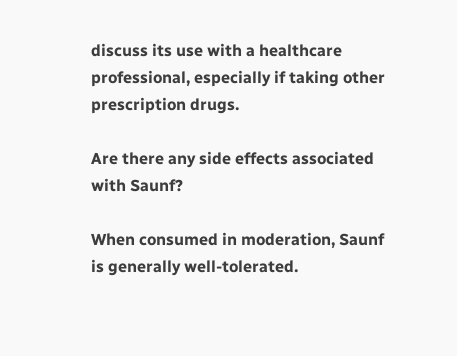discuss its use with a healthcare professional, especially if taking other prescription drugs.

Are there any side effects associated with Saunf?

When consumed in moderation, Saunf is generally well-tolerated.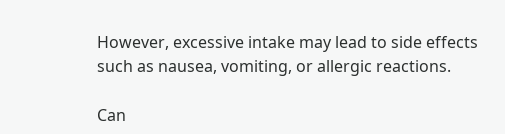However, excessive intake may lead to side effects such as nausea, vomiting, or allergic reactions.

Can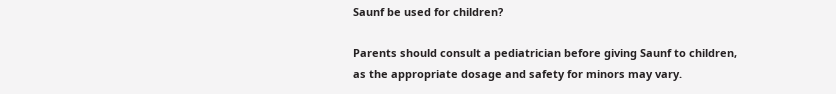Saunf be used for children?

Parents should consult a pediatrician before giving Saunf to children, as the appropriate dosage and safety for minors may vary.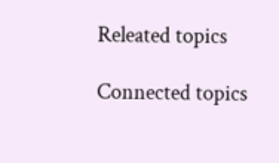Releated topics

Connected topics